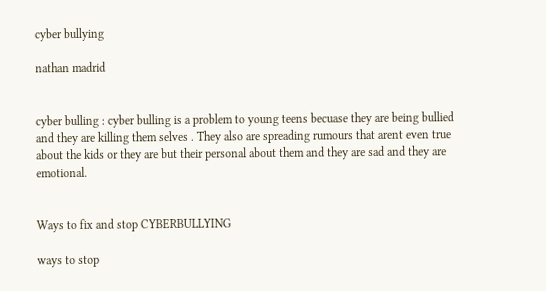cyber bullying

nathan madrid


cyber bulling : cyber bulling is a problem to young teens becuase they are being bullied and they are killing them selves . They also are spreading rumours that arent even true about the kids or they are but their personal about them and they are sad and they are emotional.


Ways to fix and stop CYBERBULLYING

ways to stop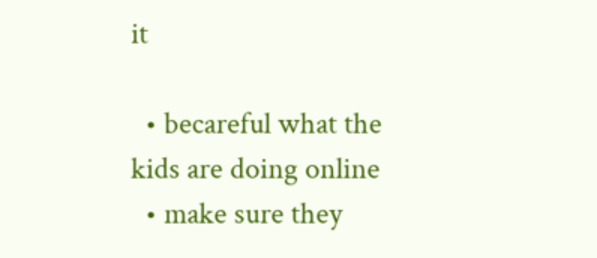it

  • becareful what the kids are doing online
  • make sure they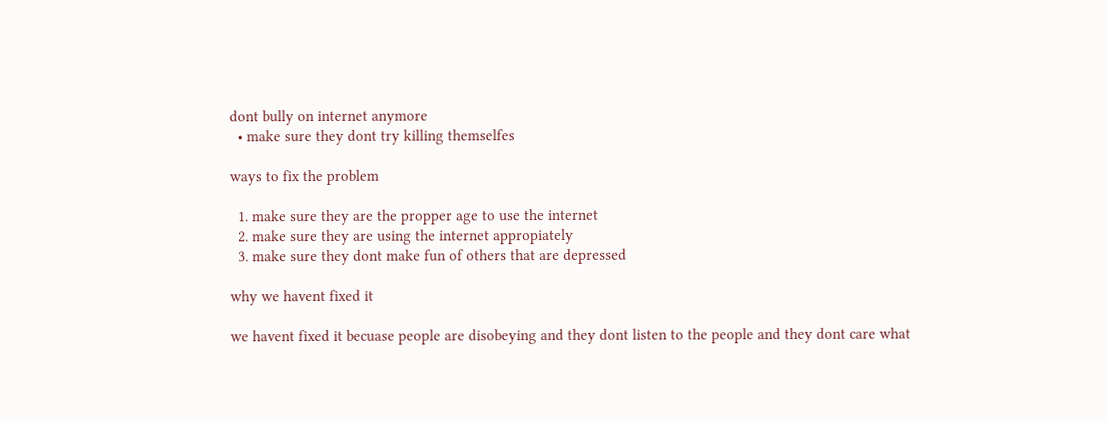dont bully on internet anymore
  • make sure they dont try killing themselfes

ways to fix the problem

  1. make sure they are the propper age to use the internet
  2. make sure they are using the internet appropiately
  3. make sure they dont make fun of others that are depressed

why we havent fixed it

we havent fixed it becuase people are disobeying and they dont listen to the people and they dont care what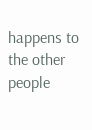happens to the other people